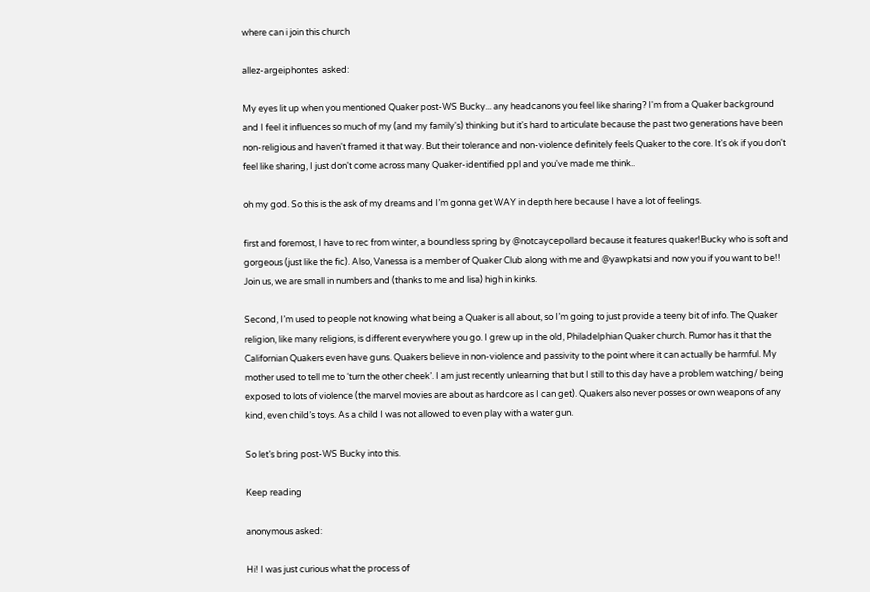where can i join this church

allez-argeiphontes  asked:

My eyes lit up when you mentioned Quaker post-WS Bucky... any headcanons you feel like sharing? I'm from a Quaker background and I feel it influences so much of my (and my family's) thinking but it's hard to articulate because the past two generations have been non-religious and haven't framed it that way. But their tolerance and non-violence definitely feels Quaker to the core. It's ok if you don't feel like sharing, I just don't come across many Quaker-identified ppl and you've made me think..

oh my god. So this is the ask of my dreams and I’m gonna get WAY in depth here because I have a lot of feelings.

first and foremost, I have to rec from winter, a boundless spring by @notcaycepollard because it features quaker!Bucky who is soft and gorgeous (just like the fic). Also, Vanessa is a member of Quaker Club along with me and @yawpkatsi and now you if you want to be!! Join us, we are small in numbers and (thanks to me and lisa) high in kinks.

Second, I’m used to people not knowing what being a Quaker is all about, so I’m going to just provide a teeny bit of info. The Quaker religion, like many religions, is different everywhere you go. I grew up in the old, Philadelphian Quaker church. Rumor has it that the Californian Quakers even have guns. Quakers believe in non-violence and passivity to the point where it can actually be harmful. My mother used to tell me to ‘turn the other cheek’. I am just recently unlearning that but I still to this day have a problem watching/ being exposed to lots of violence (the marvel movies are about as hardcore as I can get). Quakers also never posses or own weapons of any kind, even child’s toys. As a child I was not allowed to even play with a water gun.

So let’s bring post-WS Bucky into this.

Keep reading

anonymous asked:

Hi! I was just curious what the process of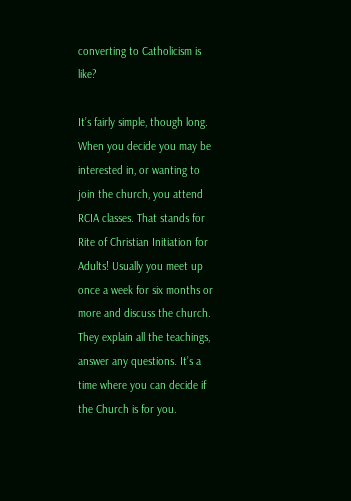converting to Catholicism is like?

It’s fairly simple, though long. When you decide you may be interested in, or wanting to join the church, you attend RCIA classes. That stands for Rite of Christian Initiation for Adults! Usually you meet up once a week for six months or more and discuss the church. They explain all the teachings, answer any questions. It’s a time where you can decide if the Church is for you.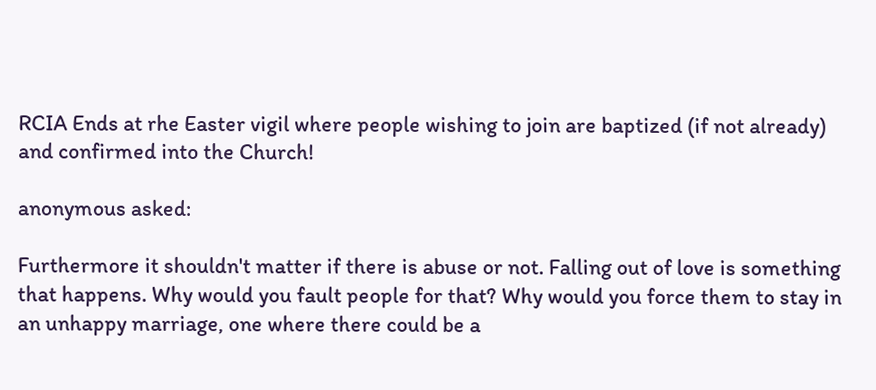RCIA Ends at rhe Easter vigil where people wishing to join are baptized (if not already) and confirmed into the Church!

anonymous asked:

Furthermore it shouldn't matter if there is abuse or not. Falling out of love is something that happens. Why would you fault people for that? Why would you force them to stay in an unhappy marriage, one where there could be a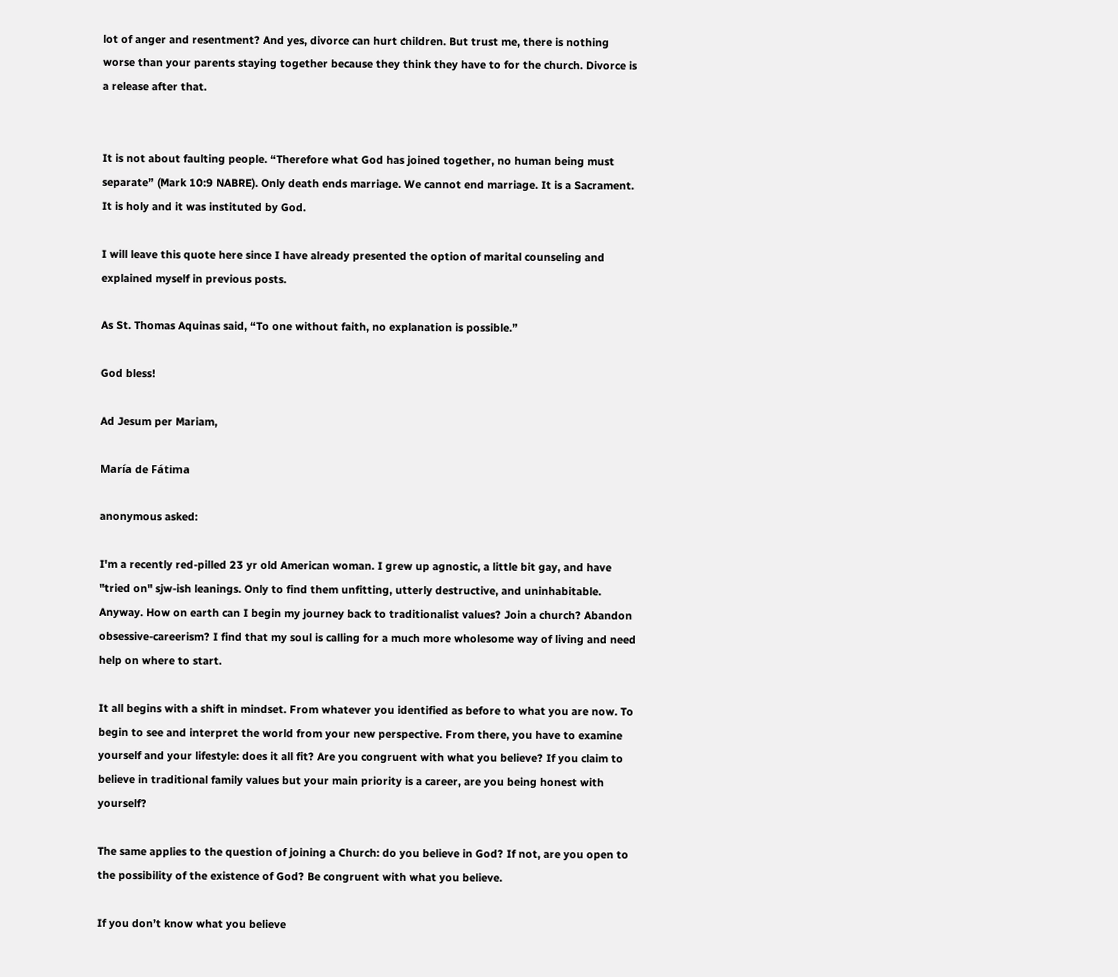lot of anger and resentment? And yes, divorce can hurt children. But trust me, there is nothing worse than your parents staying together because they think they have to for the church. Divorce is a release after that.


It is not about faulting people. “Therefore what God has joined together, no human being must separate” (Mark 10:9 NABRE). Only death ends marriage. We cannot end marriage. It is a Sacrament. It is holy and it was instituted by God.

I will leave this quote here since I have already presented the option of marital counseling and explained myself in previous posts.

As St. Thomas Aquinas said, “To one without faith, no explanation is possible.”

God bless!

Ad Jesum per Mariam,

María de Fátima

anonymous asked:

I'm a recently red-pilled 23 yr old American woman. I grew up agnostic, a little bit gay, and have "tried on" sjw-ish leanings. Only to find them unfitting, utterly destructive, and uninhabitable. Anyway. How on earth can I begin my journey back to traditionalist values? Join a church? Abandon obsessive-careerism? I find that my soul is calling for a much more wholesome way of living and need help on where to start.

It all begins with a shift in mindset. From whatever you identified as before to what you are now. To begin to see and interpret the world from your new perspective. From there, you have to examine yourself and your lifestyle: does it all fit? Are you congruent with what you believe? If you claim to believe in traditional family values but your main priority is a career, are you being honest with yourself?

The same applies to the question of joining a Church: do you believe in God? If not, are you open to the possibility of the existence of God? Be congruent with what you believe.

If you don’t know what you believe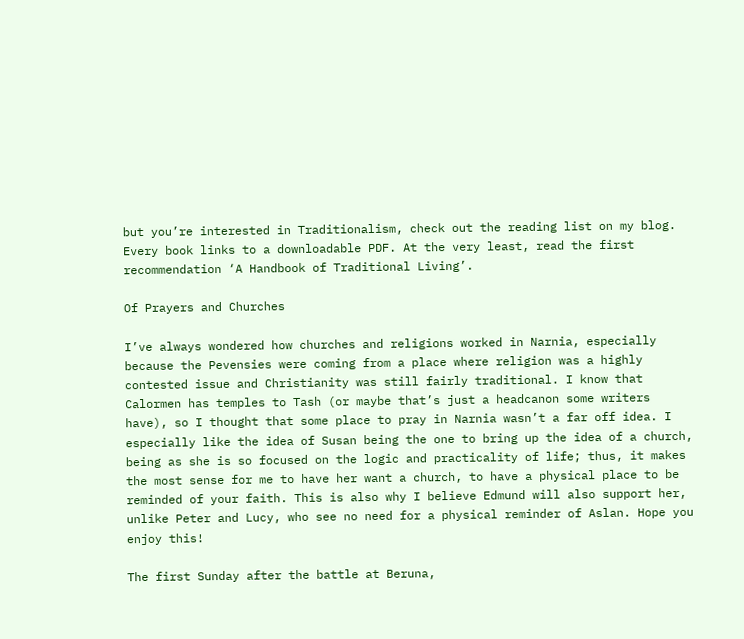but you’re interested in Traditionalism, check out the reading list on my blog. Every book links to a downloadable PDF. At the very least, read the first recommendation ‘A Handbook of Traditional Living’.

Of Prayers and Churches

I’ve always wondered how churches and religions worked in Narnia, especially because the Pevensies were coming from a place where religion was a highly contested issue and Christianity was still fairly traditional. I know that Calormen has temples to Tash (or maybe that’s just a headcanon some writers have), so I thought that some place to pray in Narnia wasn’t a far off idea. I especially like the idea of Susan being the one to bring up the idea of a church, being as she is so focused on the logic and practicality of life; thus, it makes the most sense for me to have her want a church, to have a physical place to be reminded of your faith. This is also why I believe Edmund will also support her, unlike Peter and Lucy, who see no need for a physical reminder of Aslan. Hope you enjoy this!

The first Sunday after the battle at Beruna,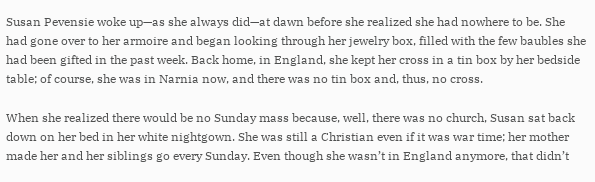Susan Pevensie woke up—as she always did—at dawn before she realized she had nowhere to be. She had gone over to her armoire and began looking through her jewelry box, filled with the few baubles she had been gifted in the past week. Back home, in England, she kept her cross in a tin box by her bedside table; of course, she was in Narnia now, and there was no tin box and, thus, no cross.

When she realized there would be no Sunday mass because, well, there was no church, Susan sat back down on her bed in her white nightgown. She was still a Christian even if it was war time; her mother made her and her siblings go every Sunday. Even though she wasn’t in England anymore, that didn’t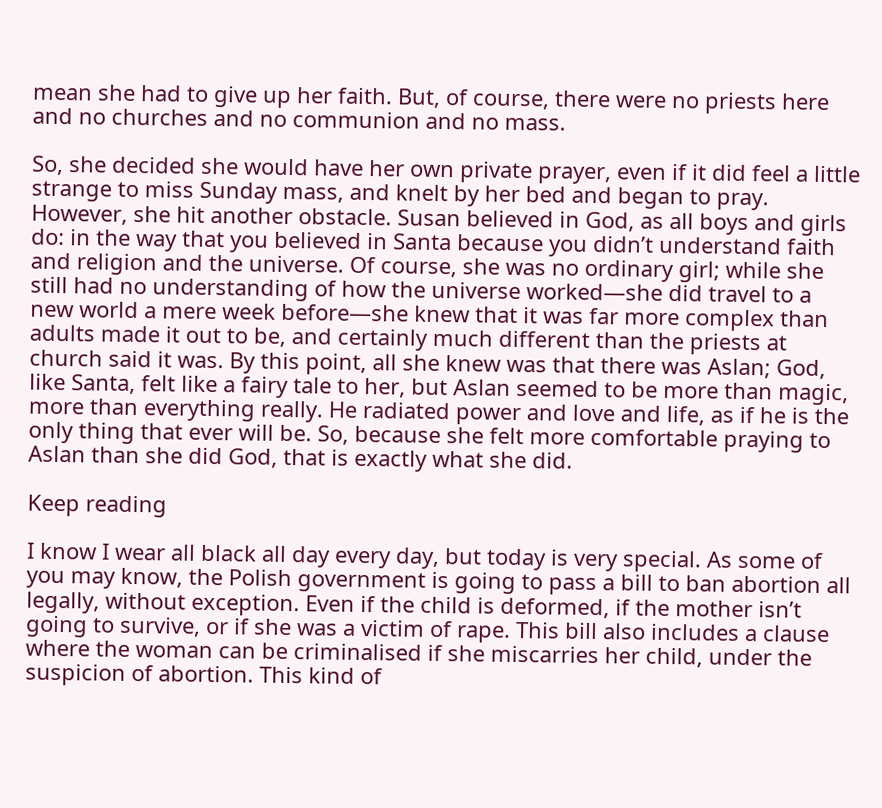mean she had to give up her faith. But, of course, there were no priests here and no churches and no communion and no mass.

So, she decided she would have her own private prayer, even if it did feel a little strange to miss Sunday mass, and knelt by her bed and began to pray. However, she hit another obstacle. Susan believed in God, as all boys and girls do: in the way that you believed in Santa because you didn’t understand faith and religion and the universe. Of course, she was no ordinary girl; while she still had no understanding of how the universe worked—she did travel to a new world a mere week before—she knew that it was far more complex than adults made it out to be, and certainly much different than the priests at church said it was. By this point, all she knew was that there was Aslan; God, like Santa, felt like a fairy tale to her, but Aslan seemed to be more than magic, more than everything really. He radiated power and love and life, as if he is the only thing that ever will be. So, because she felt more comfortable praying to Aslan than she did God, that is exactly what she did.

Keep reading

I know I wear all black all day every day, but today is very special. As some of you may know, the Polish government is going to pass a bill to ban abortion all legally, without exception. Even if the child is deformed, if the mother isn’t going to survive, or if she was a victim of rape. This bill also includes a clause where the woman can be criminalised if she miscarries her child, under the suspicion of abortion. This kind of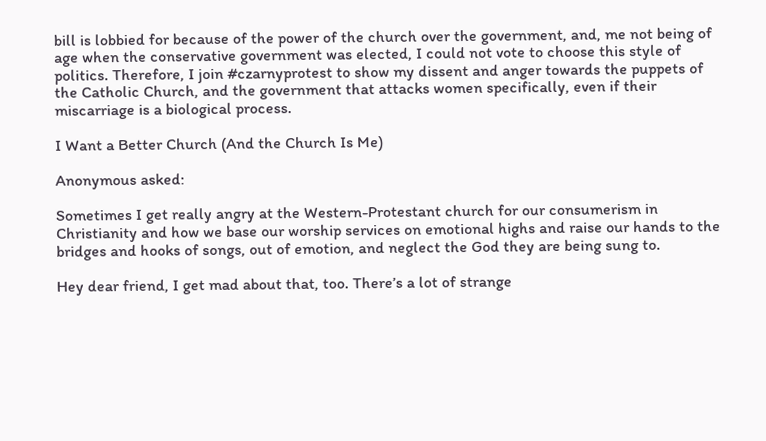bill is lobbied for because of the power of the church over the government, and, me not being of age when the conservative government was elected, I could not vote to choose this style of politics. Therefore, I join #czarnyprotest to show my dissent and anger towards the puppets of the Catholic Church, and the government that attacks women specifically, even if their miscarriage is a biological process.

I Want a Better Church (And the Church Is Me)

Anonymous asked:

Sometimes I get really angry at the Western-Protestant church for our consumerism in Christianity and how we base our worship services on emotional highs and raise our hands to the bridges and hooks of songs, out of emotion, and neglect the God they are being sung to.

Hey dear friend, I get mad about that, too. There’s a lot of strange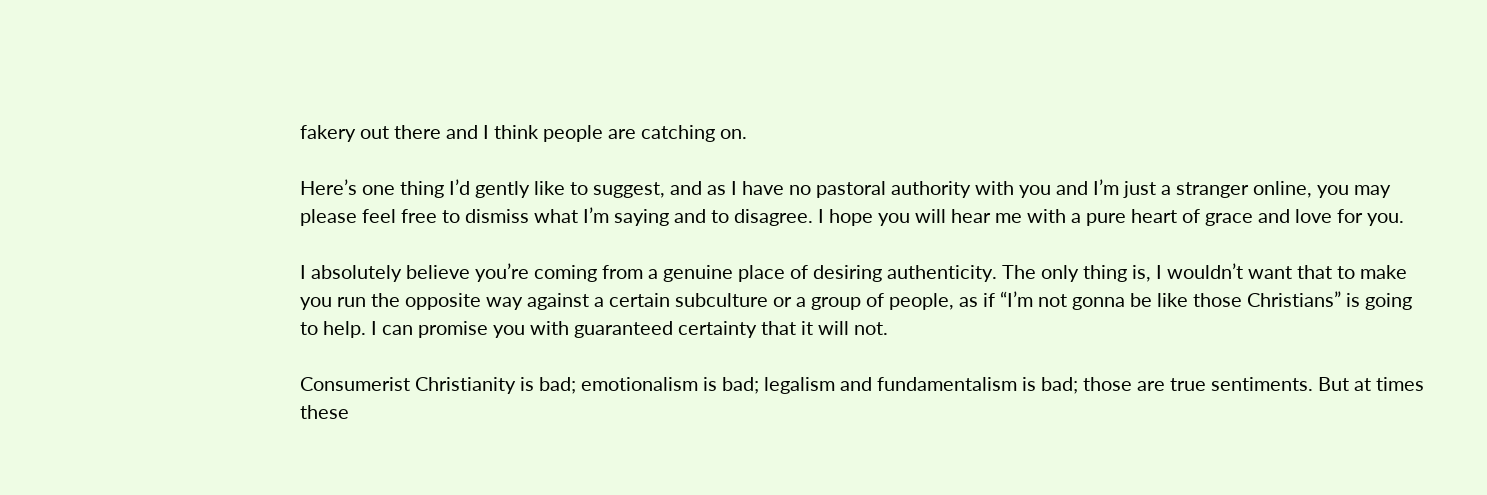fakery out there and I think people are catching on.

Here’s one thing I’d gently like to suggest, and as I have no pastoral authority with you and I’m just a stranger online, you may please feel free to dismiss what I’m saying and to disagree. I hope you will hear me with a pure heart of grace and love for you.

I absolutely believe you’re coming from a genuine place of desiring authenticity. The only thing is, I wouldn’t want that to make you run the opposite way against a certain subculture or a group of people, as if “I’m not gonna be like those Christians” is going to help. I can promise you with guaranteed certainty that it will not.

Consumerist Christianity is bad; emotionalism is bad; legalism and fundamentalism is bad; those are true sentiments. But at times these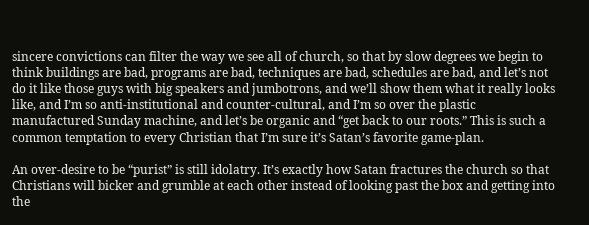sincere convictions can filter the way we see all of church, so that by slow degrees we begin to think buildings are bad, programs are bad, techniques are bad, schedules are bad, and let’s not do it like those guys with big speakers and jumbotrons, and we’ll show them what it really looks like, and I’m so anti-institutional and counter-cultural, and I’m so over the plastic manufactured Sunday machine, and let’s be organic and “get back to our roots.” This is such a common temptation to every Christian that I’m sure it’s Satan’s favorite game-plan.

An over-desire to be “purist” is still idolatry. It’s exactly how Satan fractures the church so that Christians will bicker and grumble at each other instead of looking past the box and getting into the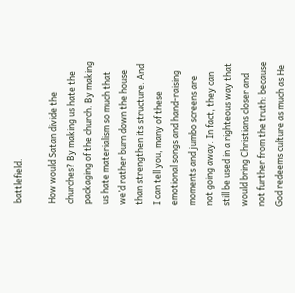battlefield.

How would Satan divide the churches? By making us hate the packaging of the church. By making us hate materialism so much that we’d rather burn down the house than strengthen its structure. And I can tell you, many of these emotional songs and hand-raising moments and jumbo screens are not going away. In fact, they can still be used in a righteous way that would bring Christians closer and not further from the truth: because God redeems culture as much as He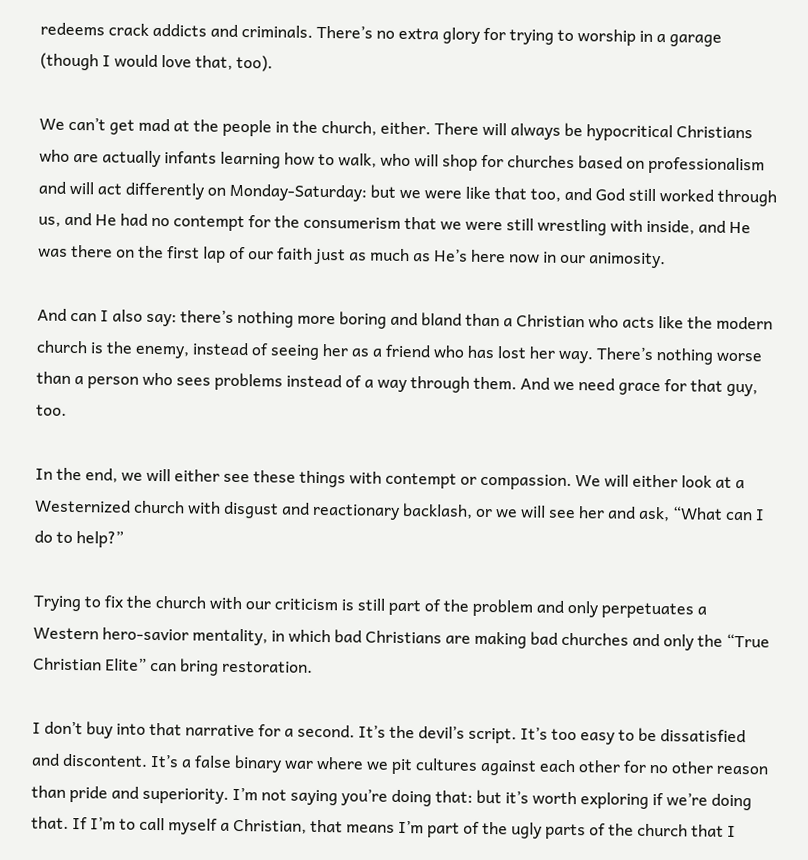redeems crack addicts and criminals. There’s no extra glory for trying to worship in a garage (though I would love that, too).

We can’t get mad at the people in the church, either. There will always be hypocritical Christians who are actually infants learning how to walk, who will shop for churches based on professionalism and will act differently on Monday-Saturday: but we were like that too, and God still worked through us, and He had no contempt for the consumerism that we were still wrestling with inside, and He was there on the first lap of our faith just as much as He’s here now in our animosity.

And can I also say: there’s nothing more boring and bland than a Christian who acts like the modern church is the enemy, instead of seeing her as a friend who has lost her way. There’s nothing worse than a person who sees problems instead of a way through them. And we need grace for that guy, too.

In the end, we will either see these things with contempt or compassion. We will either look at a Westernized church with disgust and reactionary backlash, or we will see her and ask, “What can I do to help?”

Trying to fix the church with our criticism is still part of the problem and only perpetuates a Western hero-savior mentality, in which bad Christians are making bad churches and only the “True Christian Elite” can bring restoration.

I don’t buy into that narrative for a second. It’s the devil’s script. It’s too easy to be dissatisfied and discontent. It’s a false binary war where we pit cultures against each other for no other reason than pride and superiority. I’m not saying you’re doing that: but it’s worth exploring if we’re doing that. If I’m to call myself a Christian, that means I’m part of the ugly parts of the church that I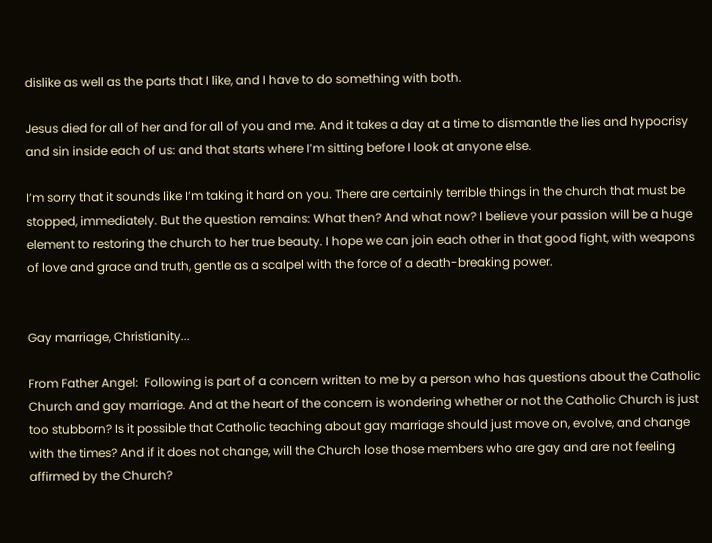dislike as well as the parts that I like, and I have to do something with both.

Jesus died for all of her and for all of you and me. And it takes a day at a time to dismantle the lies and hypocrisy and sin inside each of us: and that starts where I’m sitting before I look at anyone else.

I’m sorry that it sounds like I’m taking it hard on you. There are certainly terrible things in the church that must be stopped, immediately. But the question remains: What then? And what now? I believe your passion will be a huge element to restoring the church to her true beauty. I hope we can join each other in that good fight, with weapons of love and grace and truth, gentle as a scalpel with the force of a death-breaking power.


Gay marriage, Christianity...

From Father Angel:  Following is part of a concern written to me by a person who has questions about the Catholic Church and gay marriage. And at the heart of the concern is wondering whether or not the Catholic Church is just too stubborn? Is it possible that Catholic teaching about gay marriage should just move on, evolve, and change with the times? And if it does not change, will the Church lose those members who are gay and are not feeling affirmed by the Church?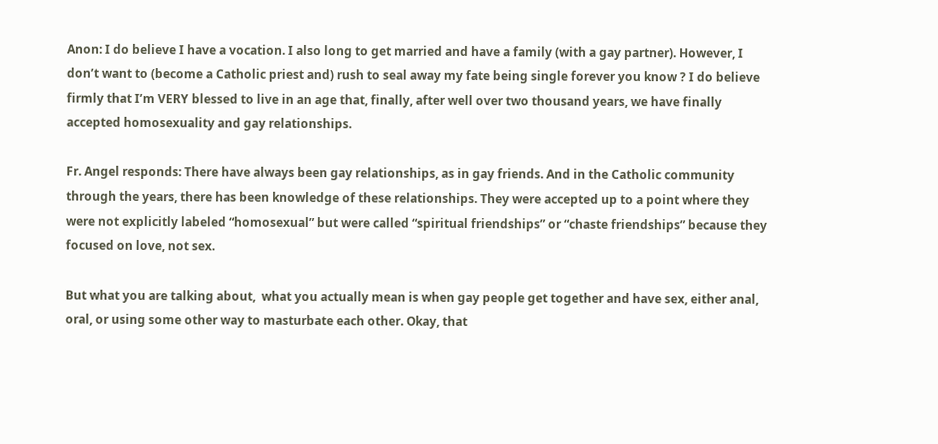Anon: I do believe I have a vocation. I also long to get married and have a family (with a gay partner). However, I don’t want to (become a Catholic priest and) rush to seal away my fate being single forever you know ? I do believe firmly that I’m VERY blessed to live in an age that, finally, after well over two thousand years, we have finally accepted homosexuality and gay relationships.

Fr. Angel responds: There have always been gay relationships, as in gay friends. And in the Catholic community through the years, there has been knowledge of these relationships. They were accepted up to a point where they were not explicitly labeled “homosexual” but were called “spiritual friendships” or “chaste friendships” because they focused on love, not sex.

But what you are talking about,  what you actually mean is when gay people get together and have sex, either anal, oral, or using some other way to masturbate each other. Okay, that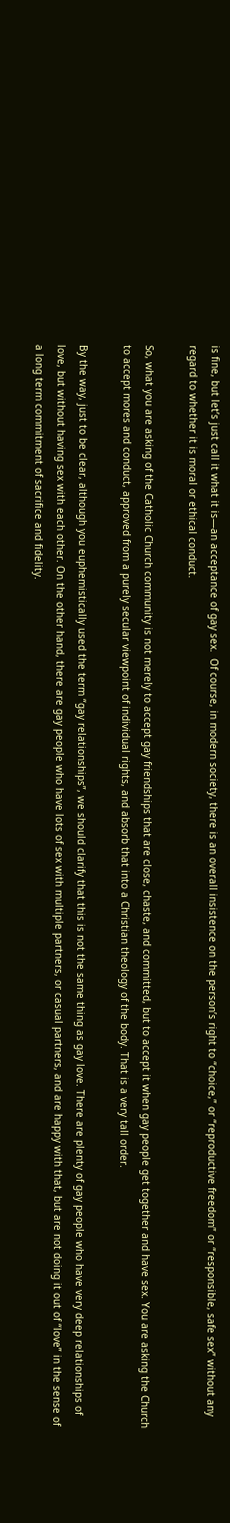is fine, but let’s just call it what it is—an acceptance of gay sex.  Of course, in modern society, there is an overall insistence on the person’s right to “choice,” or “reproductive freedom” or “responsible, safe sex” without any regard to whether it is moral or ethical conduct.

So, what you are asking of the Catholic Church community is not merely to accept gay friendships that are close, chaste, and committed, but to accept it when gay people get together and have sex. You are asking the Church to accept mores and conduct, approved from a purely secular viewpoint of individual rights, and absorb that into a Christian theology of the body. That is a very tall order.

By the way, just to be clear, although you euphemistically used the term “gay relationships”, we should clarify that this is not the same thing as gay love. There are plenty of gay people who have very deep relationships of love, but without having sex with each other. On the other hand, there are gay people who have lots of sex with multiple partners, or casual partners, and are happy with that, but are not doing it out of “love” in the sense of a long term commitment of sacrifice and fidelity.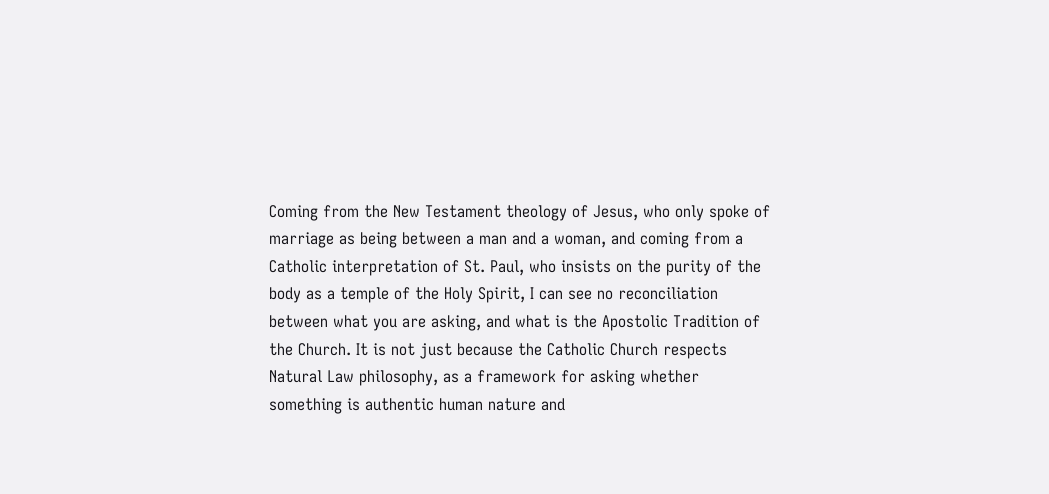Coming from the New Testament theology of Jesus, who only spoke of marriage as being between a man and a woman, and coming from a Catholic interpretation of St. Paul, who insists on the purity of the body as a temple of the Holy Spirit, I can see no reconciliation between what you are asking, and what is the Apostolic Tradition of the Church. It is not just because the Catholic Church respects Natural Law philosophy, as a framework for asking whether something is authentic human nature and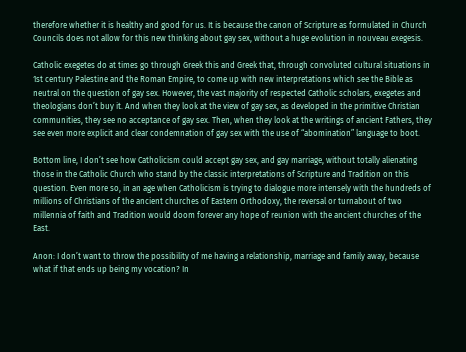therefore whether it is healthy and good for us. It is because the canon of Scripture as formulated in Church Councils does not allow for this new thinking about gay sex, without a huge evolution in nouveau exegesis.

Catholic exegetes do at times go through Greek this and Greek that, through convoluted cultural situations in 1st century Palestine and the Roman Empire, to come up with new interpretations which see the Bible as neutral on the question of gay sex. However, the vast majority of respected Catholic scholars, exegetes and theologians don’t buy it. And when they look at the view of gay sex, as developed in the primitive Christian communities, they see no acceptance of gay sex. Then, when they look at the writings of ancient Fathers, they see even more explicit and clear condemnation of gay sex with the use of “abomination” language to boot.

Bottom line, I don’t see how Catholicism could accept gay sex, and gay marriage, without totally alienating those in the Catholic Church who stand by the classic interpretations of Scripture and Tradition on this question. Even more so, in an age when Catholicism is trying to dialogue more intensely with the hundreds of millions of Christians of the ancient churches of Eastern Orthodoxy, the reversal or turnabout of two millennia of faith and Tradition would doom forever any hope of reunion with the ancient churches of the East.

Anon: I don’t want to throw the possibility of me having a relationship, marriage and family away, because what if that ends up being my vocation? In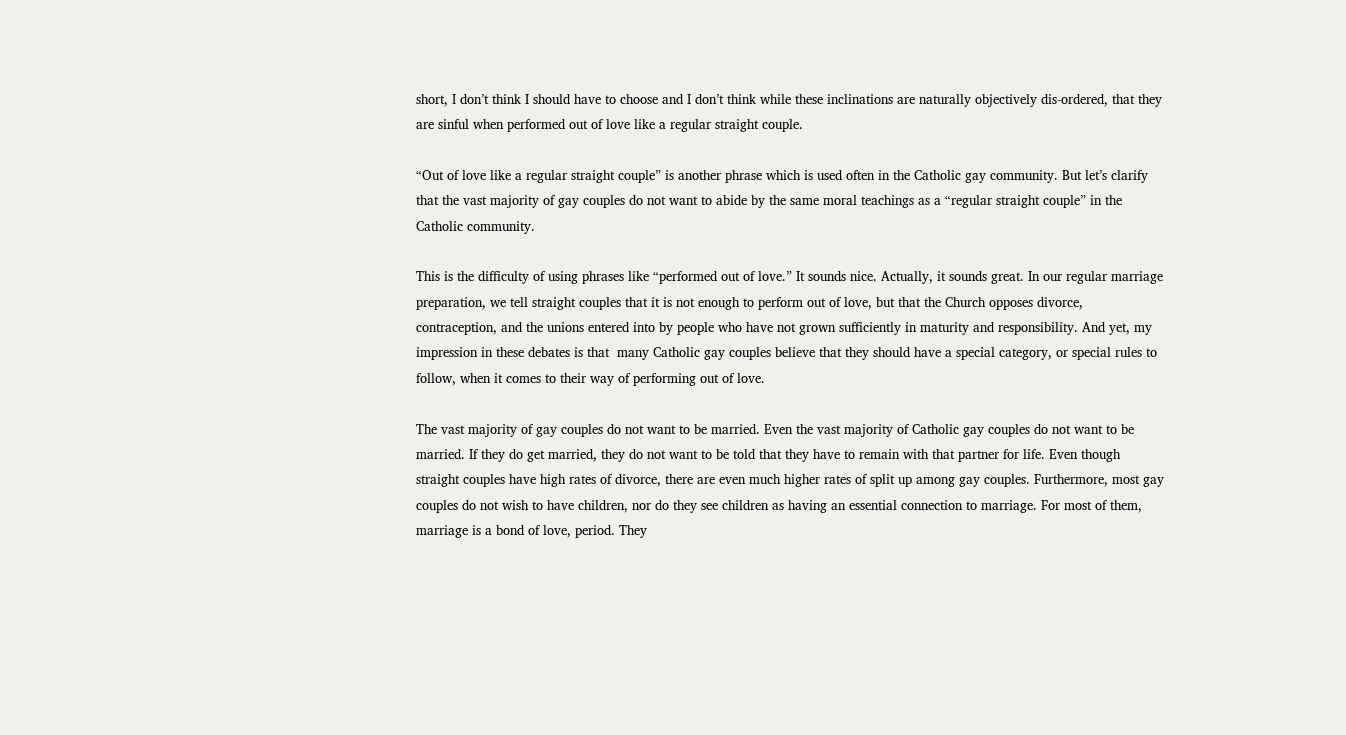short, I don’t think I should have to choose and I don’t think while these inclinations are naturally objectively dis-ordered, that they are sinful when performed out of love like a regular straight couple.

“Out of love like a regular straight couple” is another phrase which is used often in the Catholic gay community. But let’s clarify that the vast majority of gay couples do not want to abide by the same moral teachings as a “regular straight couple” in the Catholic community.

This is the difficulty of using phrases like “performed out of love.” It sounds nice. Actually, it sounds great. In our regular marriage preparation, we tell straight couples that it is not enough to perform out of love, but that the Church opposes divorce, contraception, and the unions entered into by people who have not grown sufficiently in maturity and responsibility. And yet, my impression in these debates is that  many Catholic gay couples believe that they should have a special category, or special rules to follow, when it comes to their way of performing out of love.

The vast majority of gay couples do not want to be married. Even the vast majority of Catholic gay couples do not want to be married. If they do get married, they do not want to be told that they have to remain with that partner for life. Even though straight couples have high rates of divorce, there are even much higher rates of split up among gay couples. Furthermore, most gay couples do not wish to have children, nor do they see children as having an essential connection to marriage. For most of them, marriage is a bond of love, period. They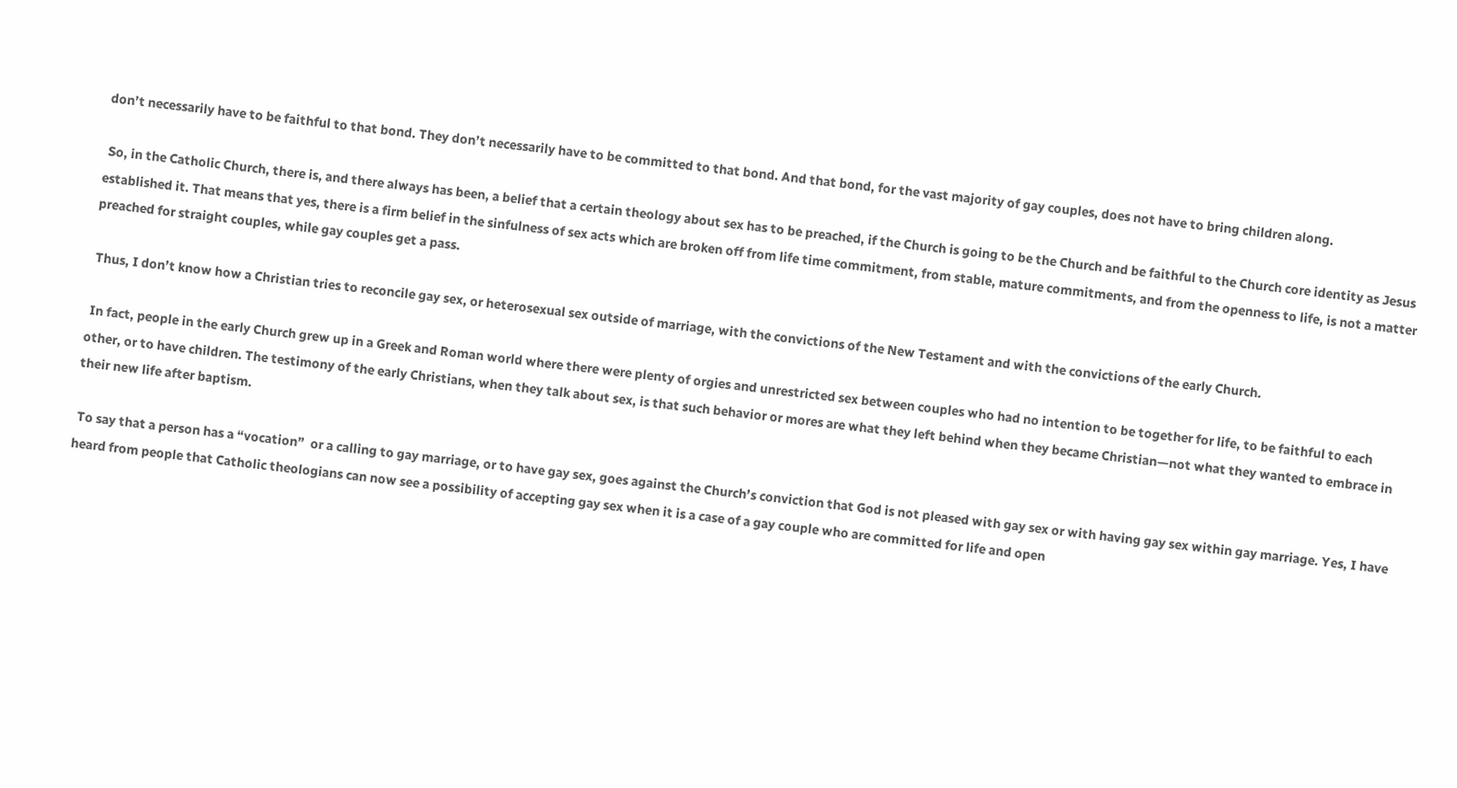don’t necessarily have to be faithful to that bond. They don’t necessarily have to be committed to that bond. And that bond, for the vast majority of gay couples, does not have to bring children along.

 So, in the Catholic Church, there is, and there always has been, a belief that a certain theology about sex has to be preached, if the Church is going to be the Church and be faithful to the Church core identity as Jesus established it. That means that yes, there is a firm belief in the sinfulness of sex acts which are broken off from life time commitment, from stable, mature commitments, and from the openness to life, is not a matter preached for straight couples, while gay couples get a pass.

 Thus, I don’t know how a Christian tries to reconcile gay sex, or heterosexual sex outside of marriage, with the convictions of the New Testament and with the convictions of the early Church.

 In fact, people in the early Church grew up in a Greek and Roman world where there were plenty of orgies and unrestricted sex between couples who had no intention to be together for life, to be faithful to each other, or to have children. The testimony of the early Christians, when they talk about sex, is that such behavior or mores are what they left behind when they became Christian—not what they wanted to embrace in their new life after baptism.

 To say that a person has a “vocation”  or a calling to gay marriage, or to have gay sex, goes against the Church’s conviction that God is not pleased with gay sex or with having gay sex within gay marriage. Yes, I have heard from people that Catholic theologians can now see a possibility of accepting gay sex when it is a case of a gay couple who are committed for life and open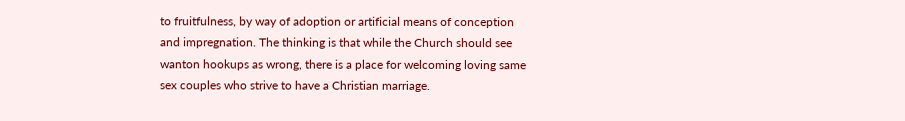to fruitfulness, by way of adoption or artificial means of conception and impregnation. The thinking is that while the Church should see wanton hookups as wrong, there is a place for welcoming loving same sex couples who strive to have a Christian marriage.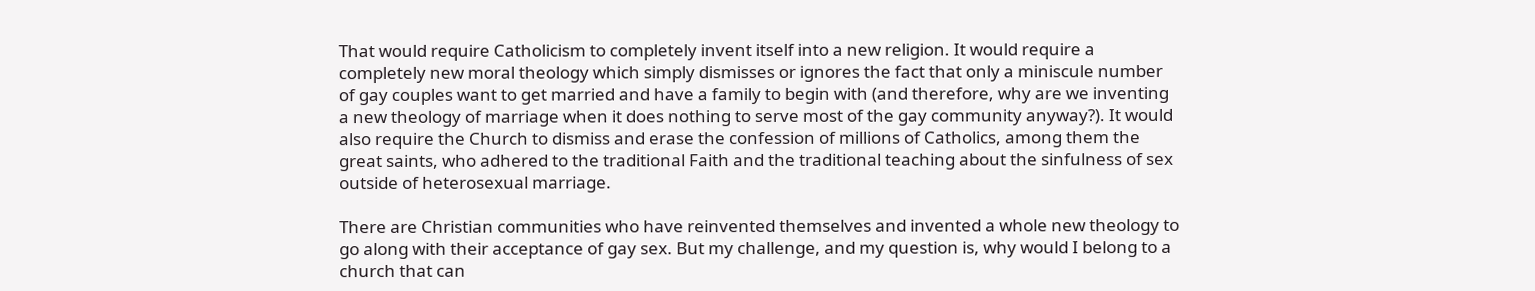That would require Catholicism to completely invent itself into a new religion. It would require a completely new moral theology which simply dismisses or ignores the fact that only a miniscule number of gay couples want to get married and have a family to begin with (and therefore, why are we inventing a new theology of marriage when it does nothing to serve most of the gay community anyway?). It would also require the Church to dismiss and erase the confession of millions of Catholics, among them the great saints, who adhered to the traditional Faith and the traditional teaching about the sinfulness of sex outside of heterosexual marriage.

There are Christian communities who have reinvented themselves and invented a whole new theology to go along with their acceptance of gay sex. But my challenge, and my question is, why would I belong to a church that can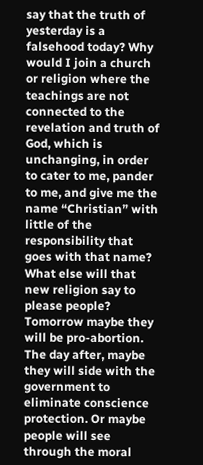say that the truth of yesterday is a falsehood today? Why would I join a church or religion where the teachings are not connected to the revelation and truth of God, which is unchanging, in order to cater to me, pander to me, and give me the name “Christian” with little of the responsibility that goes with that name? What else will that new religion say to please people? Tomorrow maybe they will be pro-abortion. The day after, maybe they will side with the government to eliminate conscience protection. Or maybe people will see through the moral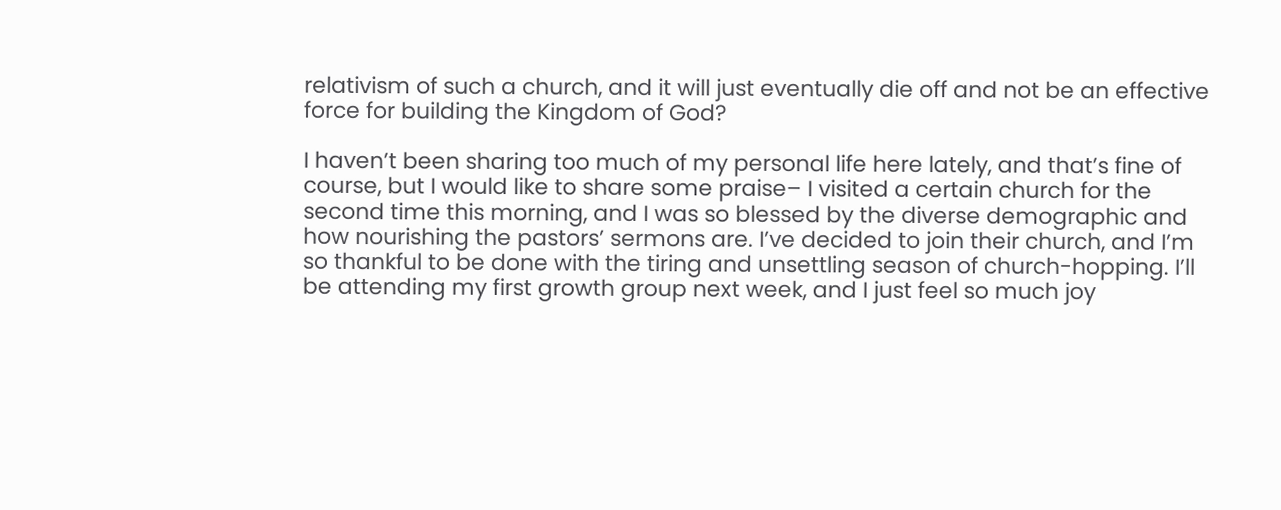relativism of such a church, and it will just eventually die off and not be an effective force for building the Kingdom of God?

I haven’t been sharing too much of my personal life here lately, and that’s fine of course, but I would like to share some praise– I visited a certain church for the second time this morning, and I was so blessed by the diverse demographic and how nourishing the pastors’ sermons are. I’ve decided to join their church, and I’m so thankful to be done with the tiring and unsettling season of church-hopping. I’ll be attending my first growth group next week, and I just feel so much joy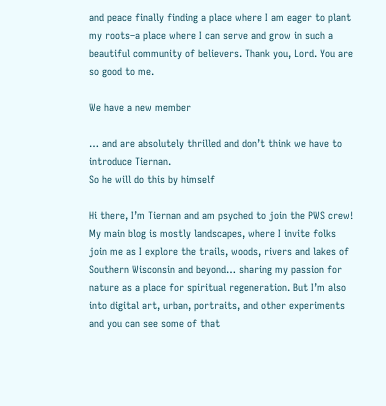and peace finally finding a place where I am eager to plant my roots–a place where I can serve and grow in such a beautiful community of believers. Thank you, Lord. You are so good to me.

We have a new member

… and are absolutely thrilled and don’t think we have to introduce Tiernan.
So he will do this by himself

Hi there, I’m Tiernan and am psyched to join the PWS crew! My main blog is mostly landscapes, where I invite folks join me as I explore the trails, woods, rivers and lakes of Southern Wisconsin and beyond… sharing my passion for nature as a place for spiritual regeneration. But I’m also into digital art, urban, portraits, and other experiments and you can see some of that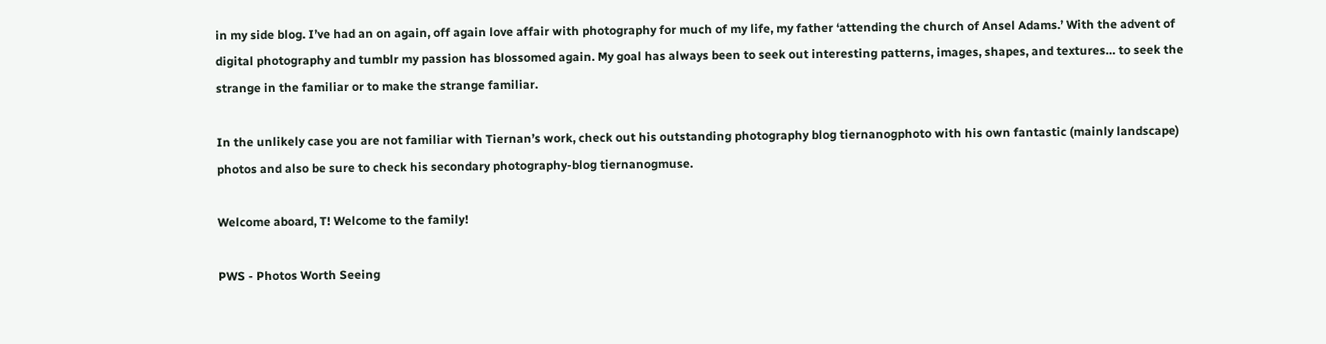in my side blog. I’ve had an on again, off again love affair with photography for much of my life, my father ‘attending the church of Ansel Adams.’ With the advent of digital photography and tumblr my passion has blossomed again. My goal has always been to seek out interesting patterns, images, shapes, and textures… to seek the strange in the familiar or to make the strange familiar.

In the unlikely case you are not familiar with Tiernan’s work, check out his outstanding photography blog tiernanogphoto with his own fantastic (mainly landscape) photos and also be sure to check his secondary photography-blog tiernanogmuse.

Welcome aboard, T! Welcome to the family!

PWS - Photos Worth Seeing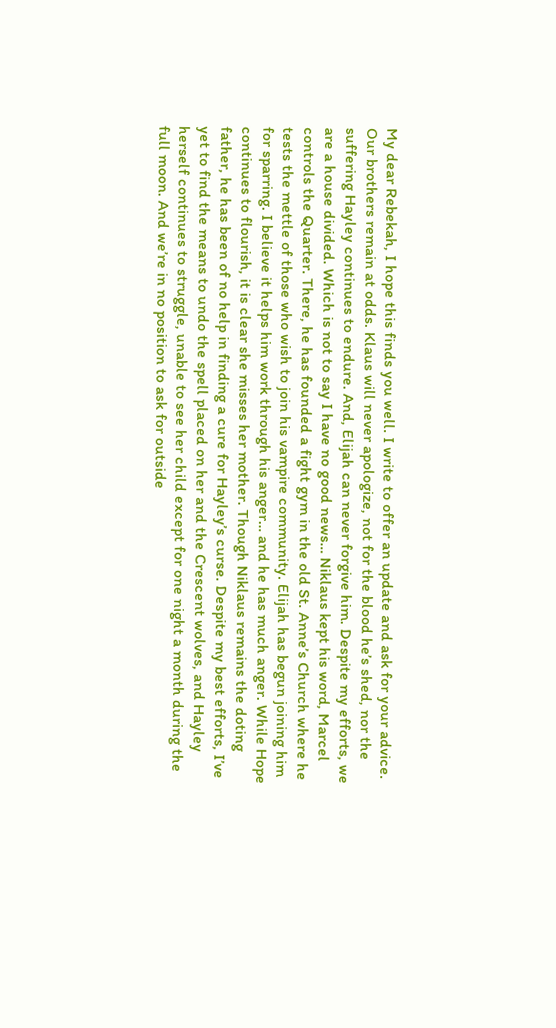My dear Rebekah, I hope this finds you well. I write to offer an update and ask for your advice. Our brothers remain at odds. Klaus will never apologize, not for the blood he’s shed, nor the suffering Hayley continues to endure. And, Elijah can never forgive him. Despite my efforts, we are a house divided. Which is not to say I have no good news… Niklaus kept his word, Marcel controls the Quarter. There, he has founded a fight gym in the old St. Anne’s Church where he tests the mettle of those who wish to join his vampire community. Elijah has begun joining him for sparring. I believe it helps him work through his anger… and he has much anger. While Hope continues to flourish, it is clear she misses her mother. Though Niklaus remains the doting father, he has been of no help in finding a cure for Hayley’s curse. Despite my best efforts, I’ve yet to find the means to undo the spell placed on her and the Crescent wolves, and Hayley herself continues to struggle, unable to see her child except for one night a month during the full moon. And we’re in no position to ask for outside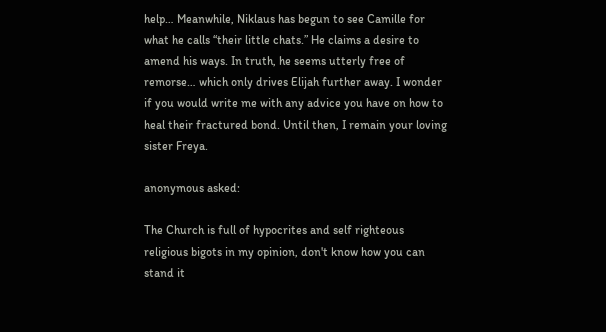help… Meanwhile, Niklaus has begun to see Camille for what he calls “their little chats.” He claims a desire to amend his ways. In truth, he seems utterly free of remorse… which only drives Elijah further away. I wonder if you would write me with any advice you have on how to heal their fractured bond. Until then, I remain your loving sister Freya.

anonymous asked:

The Church is full of hypocrites and self righteous religious bigots in my opinion, don't know how you can stand it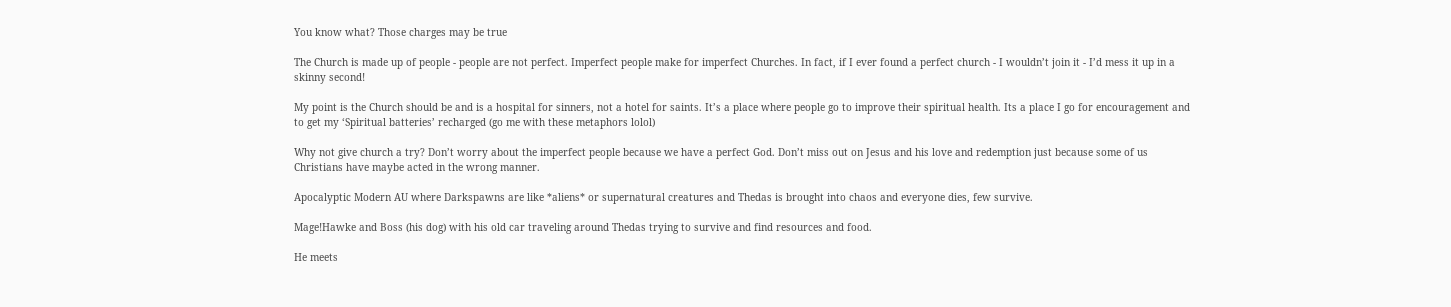You know what? Those charges may be true

The Church is made up of people - people are not perfect. Imperfect people make for imperfect Churches. In fact, if I ever found a perfect church - I wouldn’t join it - I’d mess it up in a skinny second!

My point is the Church should be and is a hospital for sinners, not a hotel for saints. It’s a place where people go to improve their spiritual health. Its a place I go for encouragement and to get my ‘Spiritual batteries’ recharged (go me with these metaphors lolol)

Why not give church a try? Don’t worry about the imperfect people because we have a perfect God. Don’t miss out on Jesus and his love and redemption just because some of us Christians have maybe acted in the wrong manner.

Apocalyptic Modern AU where Darkspawns are like *aliens* or supernatural creatures and Thedas is brought into chaos and everyone dies, few survive.

Mage!Hawke and Boss (his dog) with his old car traveling around Thedas trying to survive and find resources and food.

He meets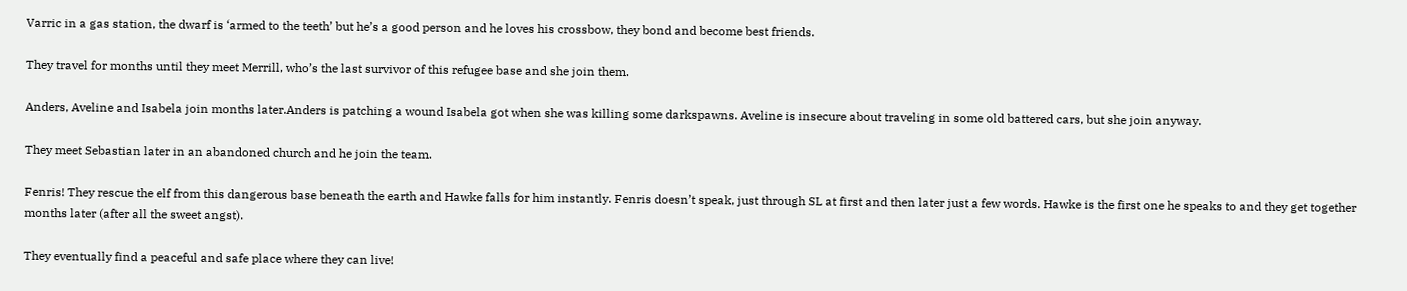Varric in a gas station, the dwarf is ‘armed to the teeth’ but he’s a good person and he loves his crossbow, they bond and become best friends.

They travel for months until they meet Merrill, who’s the last survivor of this refugee base and she join them.

Anders, Aveline and Isabela join months later.Anders is patching a wound Isabela got when she was killing some darkspawns. Aveline is insecure about traveling in some old battered cars, but she join anyway.

They meet Sebastian later in an abandoned church and he join the team.

Fenris! They rescue the elf from this dangerous base beneath the earth and Hawke falls for him instantly. Fenris doesn’t speak, just through SL at first and then later just a few words. Hawke is the first one he speaks to and they get together months later (after all the sweet angst).

They eventually find a peaceful and safe place where they can live!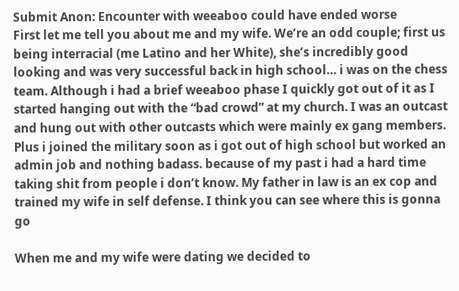Submit Anon: Encounter with weeaboo could have ended worse
First let me tell you about me and my wife. We’re an odd couple; first us being interracial (me Latino and her White), she’s incredibly good looking and was very successful back in high school… i was on the chess team. Although i had a brief weeaboo phase I quickly got out of it as I started hanging out with the “bad crowd” at my church. I was an outcast and hung out with other outcasts which were mainly ex gang members. Plus i joined the military soon as i got out of high school but worked an admin job and nothing badass. because of my past i had a hard time taking shit from people i don’t know. My father in law is an ex cop and trained my wife in self defense. I think you can see where this is gonna go

When me and my wife were dating we decided to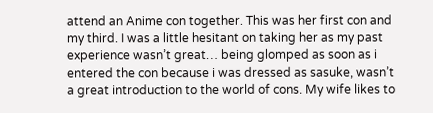attend an Anime con together. This was her first con and my third. I was a little hesitant on taking her as my past experience wasn’t great… being glomped as soon as i entered the con because i was dressed as sasuke, wasn’t a great introduction to the world of cons. My wife likes to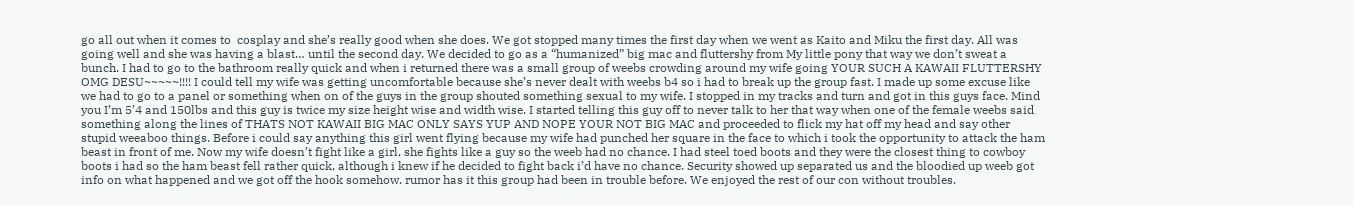go all out when it comes to  cosplay and she’s really good when she does. We got stopped many times the first day when we went as Kaito and Miku the first day. All was going well and she was having a blast… until the second day. We decided to go as a “humanized” big mac and fluttershy from My little pony that way we don’t sweat a bunch. I had to go to the bathroom really quick and when i returned there was a small group of weebs crowding around my wife going YOUR SUCH A KAWAII FLUTTERSHY OMG DESU~~~~~!!!! I could tell my wife was getting uncomfortable because she’s never dealt with weebs b4 so i had to break up the group fast. I made up some excuse like we had to go to a panel or something when on of the guys in the group shouted something sexual to my wife. I stopped in my tracks and turn and got in this guys face. Mind you I’m 5’4 and 150lbs and this guy is twice my size height wise and width wise. I started telling this guy off to never talk to her that way when one of the female weebs said something along the lines of THATS NOT KAWAII BIG MAC ONLY SAYS YUP AND NOPE YOUR NOT BIG MAC and proceeded to flick my hat off my head and say other stupid weeaboo things. Before i could say anything this girl went flying because my wife had punched her square in the face to which i took the opportunity to attack the ham beast in front of me. Now my wife doesn’t fight like a girl, she fights like a guy so the weeb had no chance. I had steel toed boots and they were the closest thing to cowboy boots i had so the ham beast fell rather quick, although i knew if he decided to fight back i’d have no chance. Security showed up separated us and the bloodied up weeb got info on what happened and we got off the hook somehow. rumor has it this group had been in trouble before. We enjoyed the rest of our con without troubles.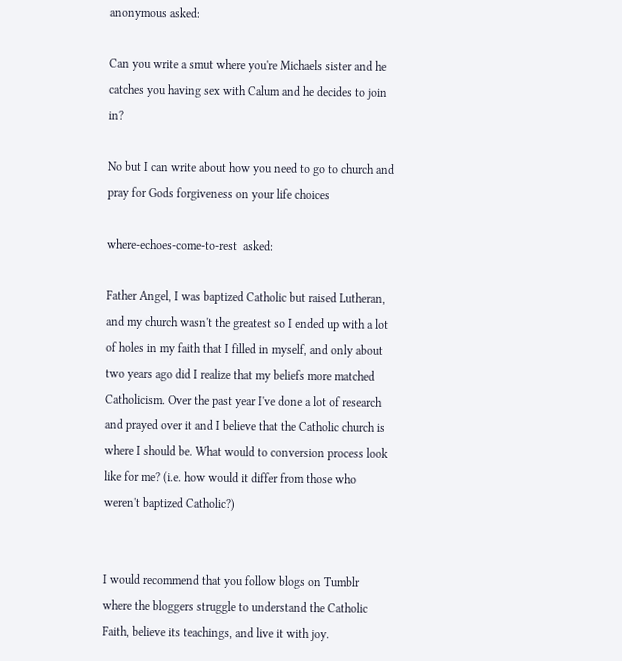anonymous asked:

Can you write a smut where you're Michaels sister and he catches you having sex with Calum and he decides to join in?

No but I can write about how you need to go to church and pray for Gods forgiveness on your life choices

where-echoes-come-to-rest  asked:

Father Angel, I was baptized Catholic but raised Lutheran, and my church wasn't the greatest so I ended up with a lot of holes in my faith that I filled in myself, and only about two years ago did I realize that my beliefs more matched Catholicism. Over the past year I've done a lot of research and prayed over it and I believe that the Catholic church is where I should be. What would to conversion process look like for me? (i.e. how would it differ from those who weren't baptized Catholic?)


I would recommend that you follow blogs on Tumblr where the bloggers struggle to understand the Catholic Faith, believe its teachings, and live it with joy.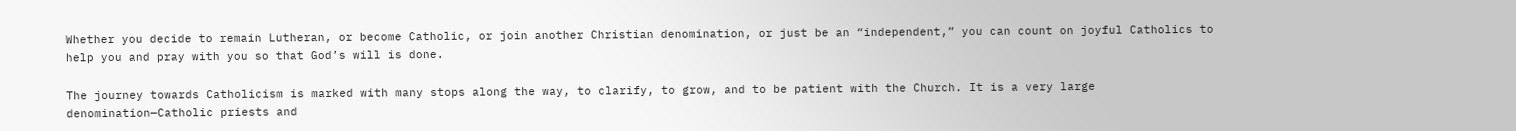Whether you decide to remain Lutheran, or become Catholic, or join another Christian denomination, or just be an “independent,” you can count on joyful Catholics to help you and pray with you so that God’s will is done.

The journey towards Catholicism is marked with many stops along the way, to clarify, to grow, and to be patient with the Church. It is a very large denomination—Catholic priests and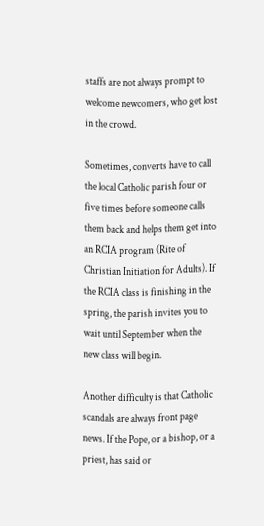staffs are not always prompt to welcome newcomers, who get lost in the crowd.

Sometimes, converts have to call the local Catholic parish four or five times before someone calls them back and helps them get into an RCIA program (Rite of Christian Initiation for Adults). If the RCIA class is finishing in the spring, the parish invites you to wait until September when the new class will begin.

Another difficulty is that Catholic scandals are always front page news. If the Pope, or a bishop, or a priest, has said or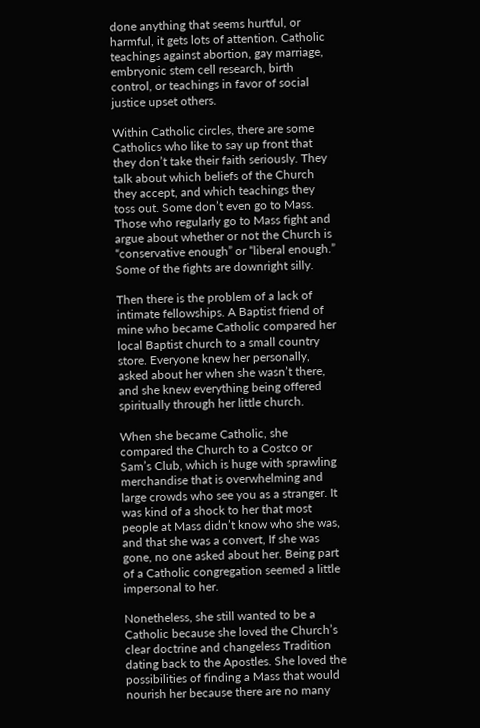done anything that seems hurtful, or harmful, it gets lots of attention. Catholic teachings against abortion, gay marriage, embryonic stem cell research, birth control, or teachings in favor of social justice upset others.

Within Catholic circles, there are some Catholics who like to say up front that they don’t take their faith seriously. They talk about which beliefs of the Church they accept, and which teachings they toss out. Some don’t even go to Mass. Those who regularly go to Mass fight and argue about whether or not the Church is “conservative enough” or “liberal enough.” Some of the fights are downright silly.

Then there is the problem of a lack of intimate fellowships. A Baptist friend of mine who became Catholic compared her local Baptist church to a small country store. Everyone knew her personally, asked about her when she wasn’t there, and she knew everything being offered spiritually through her little church.

When she became Catholic, she compared the Church to a Costco or Sam’s Club, which is huge with sprawling merchandise that is overwhelming and large crowds who see you as a stranger. It was kind of a shock to her that most people at Mass didn’t know who she was, and that she was a convert, If she was gone, no one asked about her. Being part of a Catholic congregation seemed a little impersonal to her.

Nonetheless, she still wanted to be a Catholic because she loved the Church’s clear doctrine and changeless Tradition dating back to the Apostles. She loved the possibilities of finding a Mass that would nourish her because there are no many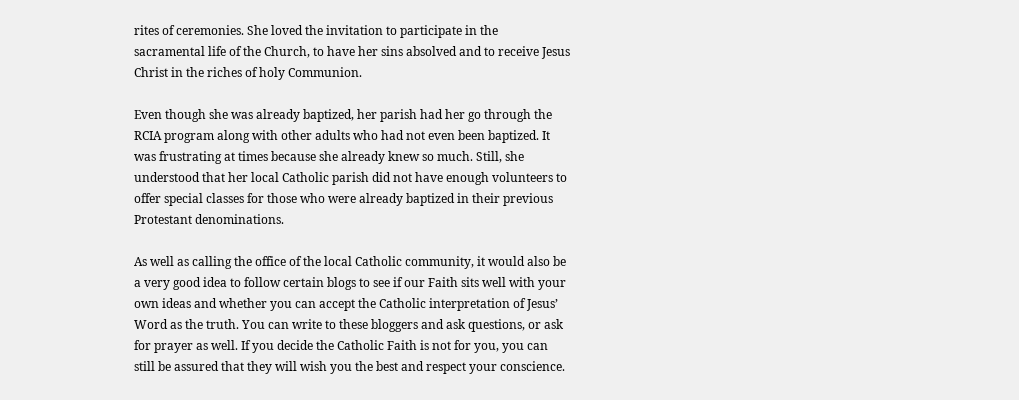rites of ceremonies. She loved the invitation to participate in the sacramental life of the Church, to have her sins absolved and to receive Jesus Christ in the riches of holy Communion.

Even though she was already baptized, her parish had her go through the RCIA program along with other adults who had not even been baptized. It was frustrating at times because she already knew so much. Still, she understood that her local Catholic parish did not have enough volunteers to offer special classes for those who were already baptized in their previous Protestant denominations.

As well as calling the office of the local Catholic community, it would also be a very good idea to follow certain blogs to see if our Faith sits well with your own ideas and whether you can accept the Catholic interpretation of Jesus’ Word as the truth. You can write to these bloggers and ask questions, or ask for prayer as well. If you decide the Catholic Faith is not for you, you can still be assured that they will wish you the best and respect your conscience.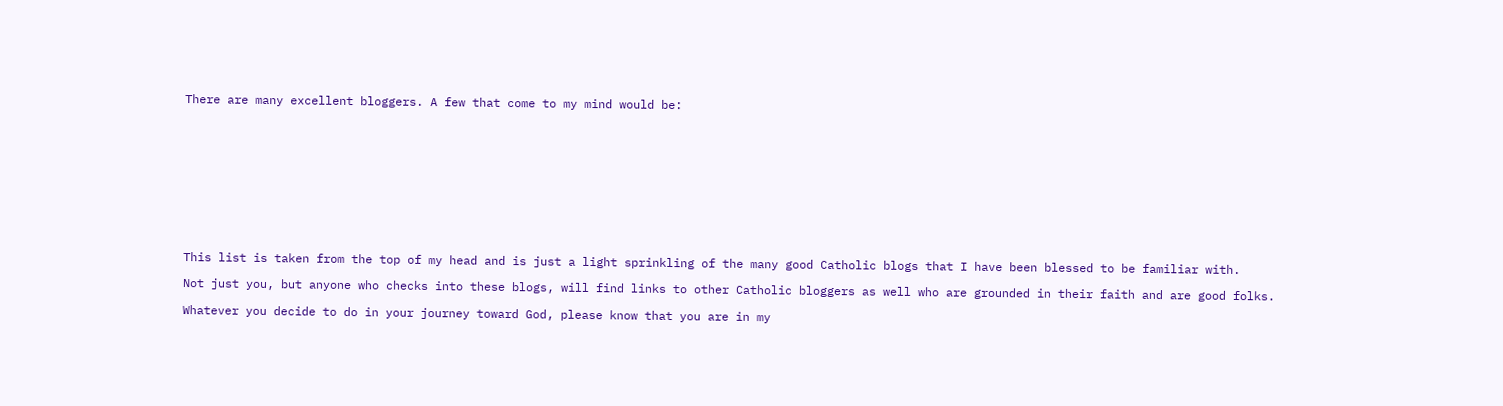There are many excellent bloggers. A few that come to my mind would be:











This list is taken from the top of my head and is just a light sprinkling of the many good Catholic blogs that I have been blessed to be familiar with.

Not just you, but anyone who checks into these blogs, will find links to other Catholic bloggers as well who are grounded in their faith and are good folks.

Whatever you decide to do in your journey toward God, please know that you are in my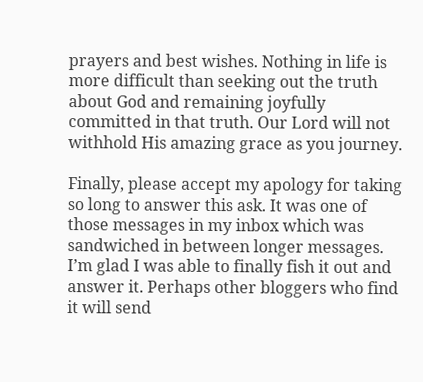prayers and best wishes. Nothing in life is more difficult than seeking out the truth about God and remaining joyfully committed in that truth. Our Lord will not withhold His amazing grace as you journey.

Finally, please accept my apology for taking so long to answer this ask. It was one of those messages in my inbox which was sandwiched in between longer messages. I’m glad I was able to finally fish it out and answer it. Perhaps other bloggers who find it will send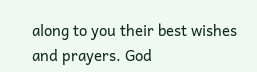along to you their best wishes and prayers. God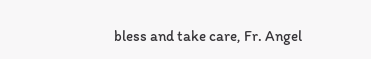bless and take care, Fr. Angel